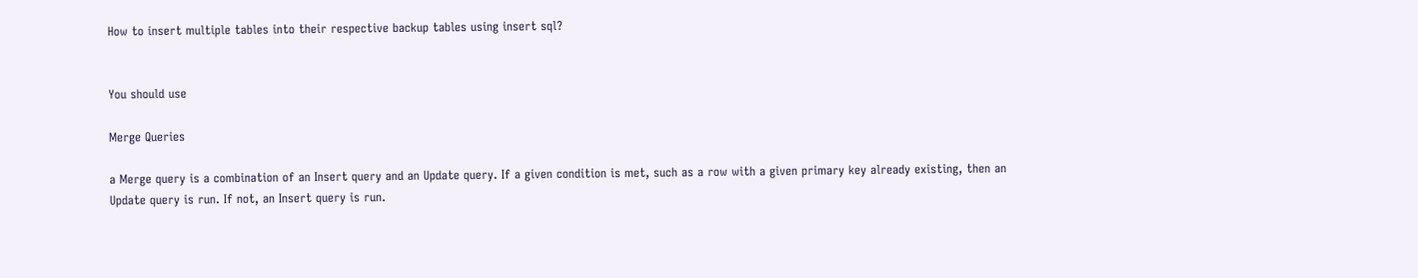How to insert multiple tables into their respective backup tables using insert sql?


You should use

Merge Queries

a Merge query is a combination of an Insert query and an Update query. If a given condition is met, such as a row with a given primary key already existing, then an Update query is run. If not, an Insert query is run.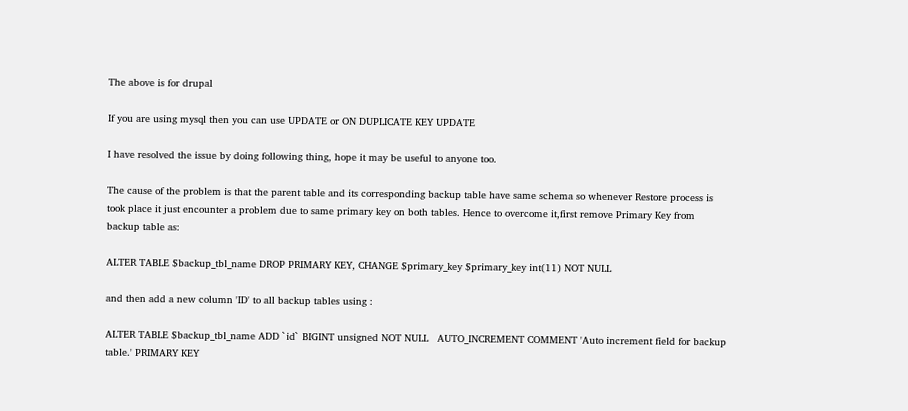The above is for drupal

If you are using mysql then you can use UPDATE or ON DUPLICATE KEY UPDATE

I have resolved the issue by doing following thing, hope it may be useful to anyone too.

The cause of the problem is that the parent table and its corresponding backup table have same schema so whenever Restore process is took place it just encounter a problem due to same primary key on both tables. Hence to overcome it,first remove Primary Key from backup table as:

ALTER TABLE $backup_tbl_name DROP PRIMARY KEY, CHANGE $primary_key $primary_key int(11) NOT NULL

and then add a new column 'ID' to all backup tables using :

ALTER TABLE $backup_tbl_name ADD `id` BIGINT unsigned NOT NULL   AUTO_INCREMENT COMMENT 'Auto increment field for backup table.' PRIMARY KEY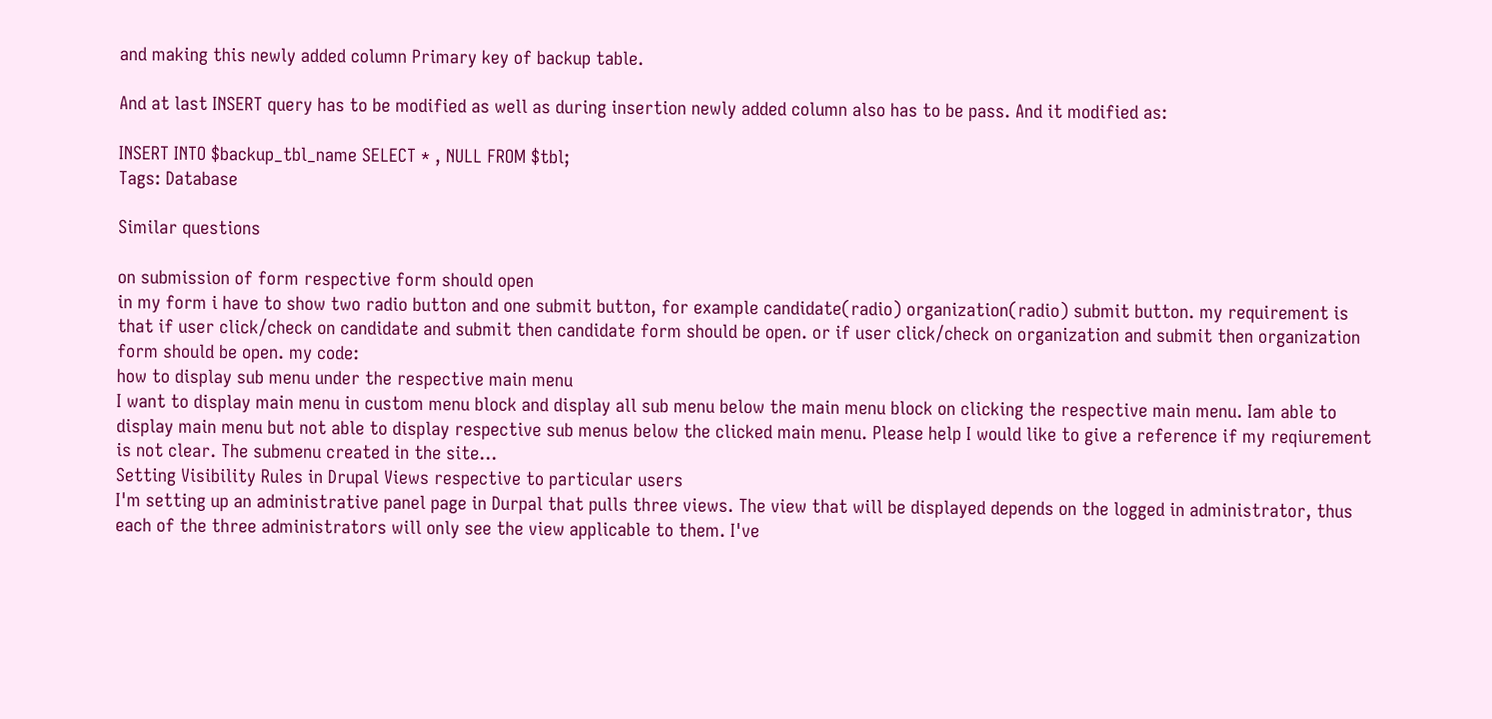and making this newly added column Primary key of backup table.

And at last INSERT query has to be modified as well as during insertion newly added column also has to be pass. And it modified as:

INSERT INTO $backup_tbl_name SELECT * , NULL FROM $tbl;
Tags: Database

Similar questions

on submission of form respective form should open
in my form i have to show two radio button and one submit button, for example candidate(radio) organization(radio) submit button. my requirement is that if user click/check on candidate and submit then candidate form should be open. or if user click/check on organization and submit then organization form should be open. my code:
how to display sub menu under the respective main menu
I want to display main menu in custom menu block and display all sub menu below the main menu block on clicking the respective main menu. Iam able to display main menu but not able to display respective sub menus below the clicked main menu. Please help I would like to give a reference if my reqiurement is not clear. The submenu created in the site...
Setting Visibility Rules in Drupal Views respective to particular users
I'm setting up an administrative panel page in Durpal that pulls three views. The view that will be displayed depends on the logged in administrator, thus each of the three administrators will only see the view applicable to them. I've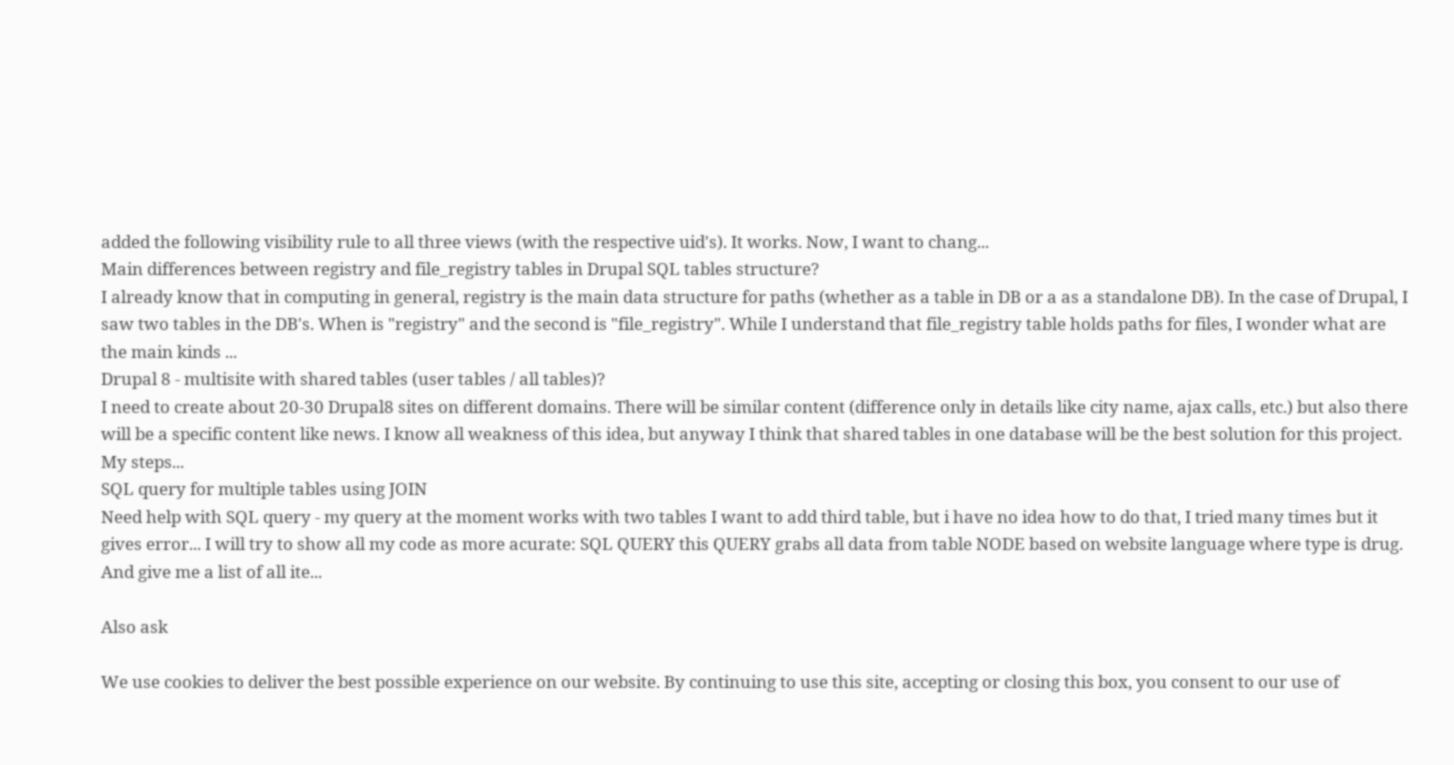added the following visibility rule to all three views (with the respective uid's). It works. Now, I want to chang...
Main differences between registry and file_registry tables in Drupal SQL tables structure?
I already know that in computing in general, registry is the main data structure for paths (whether as a table in DB or a as a standalone DB). In the case of Drupal, I saw two tables in the DB's. When is "registry" and the second is "file_registry". While I understand that file_registry table holds paths for files, I wonder what are the main kinds ...
Drupal 8 - multisite with shared tables (user tables / all tables)?
I need to create about 20-30 Drupal8 sites on different domains. There will be similar content (difference only in details like city name, ajax calls, etc.) but also there will be a specific content like news. I know all weakness of this idea, but anyway I think that shared tables in one database will be the best solution for this project. My steps...
SQL query for multiple tables using JOIN
Need help with SQL query - my query at the moment works with two tables I want to add third table, but i have no idea how to do that, I tried many times but it gives error... I will try to show all my code as more acurate: SQL QUERY this QUERY grabs all data from table NODE based on website language where type is drug. And give me a list of all ite...

Also ask

We use cookies to deliver the best possible experience on our website. By continuing to use this site, accepting or closing this box, you consent to our use of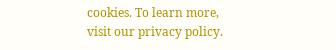cookies. To learn more, visit our privacy policy.